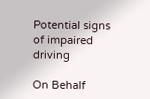Potential signs of impaired driving

On Behalf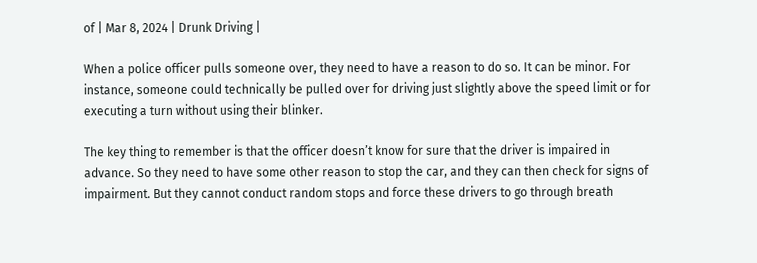of | Mar 8, 2024 | Drunk Driving |

When a police officer pulls someone over, they need to have a reason to do so. It can be minor. For instance, someone could technically be pulled over for driving just slightly above the speed limit or for executing a turn without using their blinker.

The key thing to remember is that the officer doesn’t know for sure that the driver is impaired in advance. So they need to have some other reason to stop the car, and they can then check for signs of impairment. But they cannot conduct random stops and force these drivers to go through breath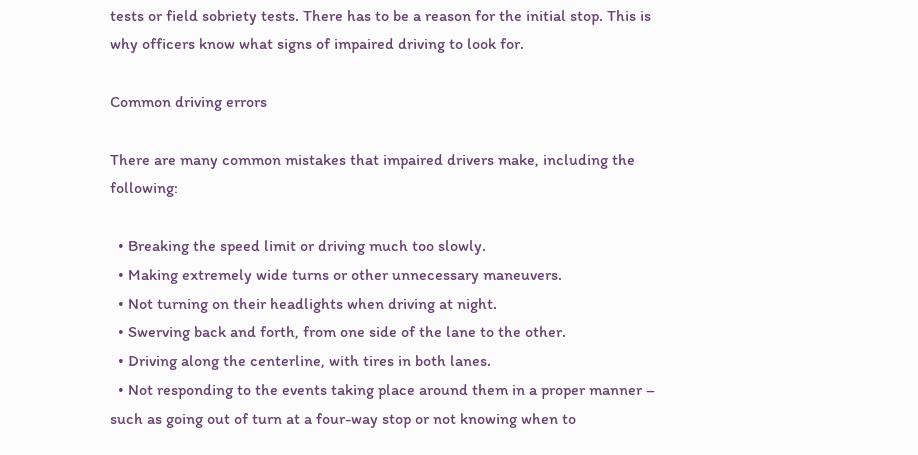tests or field sobriety tests. There has to be a reason for the initial stop. This is why officers know what signs of impaired driving to look for.

Common driving errors

There are many common mistakes that impaired drivers make, including the following:

  • Breaking the speed limit or driving much too slowly.
  • Making extremely wide turns or other unnecessary maneuvers.
  • Not turning on their headlights when driving at night.
  • Swerving back and forth, from one side of the lane to the other.
  • Driving along the centerline, with tires in both lanes.
  • Not responding to the events taking place around them in a proper manner – such as going out of turn at a four-way stop or not knowing when to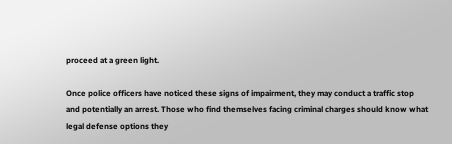proceed at a green light.

Once police officers have noticed these signs of impairment, they may conduct a traffic stop and potentially an arrest. Those who find themselves facing criminal charges should know what legal defense options they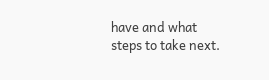have and what steps to take next.